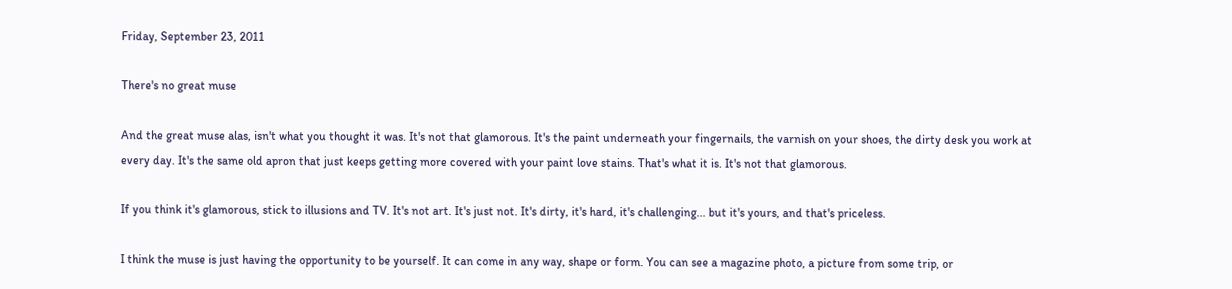Friday, September 23, 2011

There's no great muse

And the great muse alas, isn't what you thought it was. It's not that glamorous. It's the paint underneath your fingernails, the varnish on your shoes, the dirty desk you work at every day. It's the same old apron that just keeps getting more covered with your paint love stains. That's what it is. It's not that glamorous.

If you think it's glamorous, stick to illusions and TV. It's not art. It's just not. It's dirty, it's hard, it's challenging... but it's yours, and that's priceless.

I think the muse is just having the opportunity to be yourself. It can come in any way, shape or form. You can see a magazine photo, a picture from some trip, or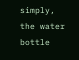simply, the water bottle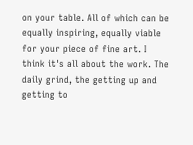on your table. All of which can be equally inspiring, equally viable for your piece of fine art. I think it's all about the work. The daily grind, the getting up and getting to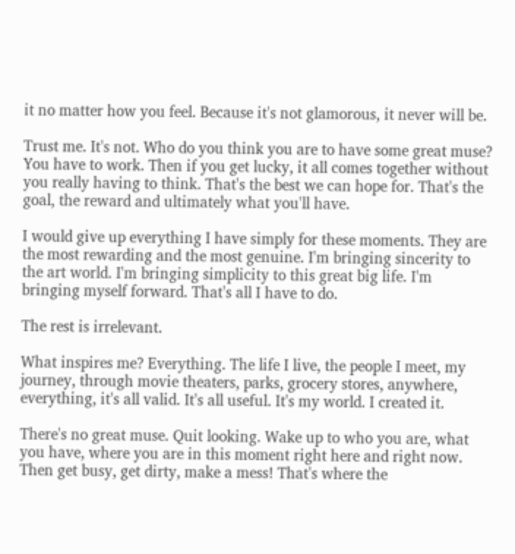it no matter how you feel. Because it's not glamorous, it never will be.

Trust me. It's not. Who do you think you are to have some great muse? You have to work. Then if you get lucky, it all comes together without you really having to think. That's the best we can hope for. That's the goal, the reward and ultimately what you'll have.

I would give up everything I have simply for these moments. They are the most rewarding and the most genuine. I'm bringing sincerity to the art world. I'm bringing simplicity to this great big life. I'm bringing myself forward. That's all I have to do.

The rest is irrelevant.

What inspires me? Everything. The life I live, the people I meet, my journey, through movie theaters, parks, grocery stores, anywhere, everything, it's all valid. It's all useful. It's my world. I created it.

There's no great muse. Quit looking. Wake up to who you are, what you have, where you are in this moment right here and right now. Then get busy, get dirty, make a mess! That's where the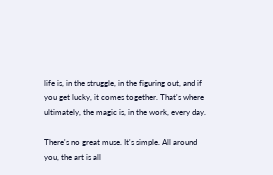life is, in the struggle, in the figuring out, and if you get lucky, it comes together. That's where ultimately, the magic is, in the work, every day.

There's no great muse. It's simple. All around you, the art is all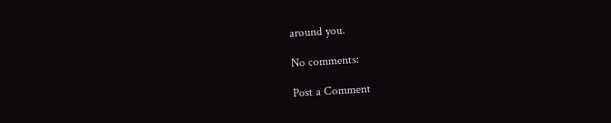around you.

No comments:

Post a Comment